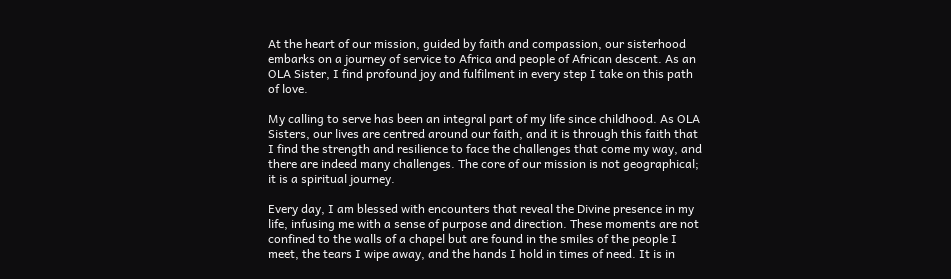At the heart of our mission, guided by faith and compassion, our sisterhood embarks on a journey of service to Africa and people of African descent. As an OLA Sister, I find profound joy and fulfilment in every step I take on this path of love.

My calling to serve has been an integral part of my life since childhood. As OLA Sisters, our lives are centred around our faith, and it is through this faith that I find the strength and resilience to face the challenges that come my way, and there are indeed many challenges. The core of our mission is not geographical; it is a spiritual journey.

Every day, I am blessed with encounters that reveal the Divine presence in my life, infusing me with a sense of purpose and direction. These moments are not confined to the walls of a chapel but are found in the smiles of the people I meet, the tears I wipe away, and the hands I hold in times of need. It is in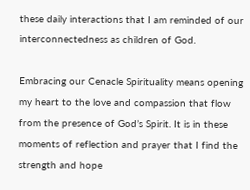these daily interactions that I am reminded of our interconnectedness as children of God.

Embracing our Cenacle Spirituality means opening my heart to the love and compassion that flow from the presence of God’s Spirit. It is in these moments of reflection and prayer that I find the strength and hope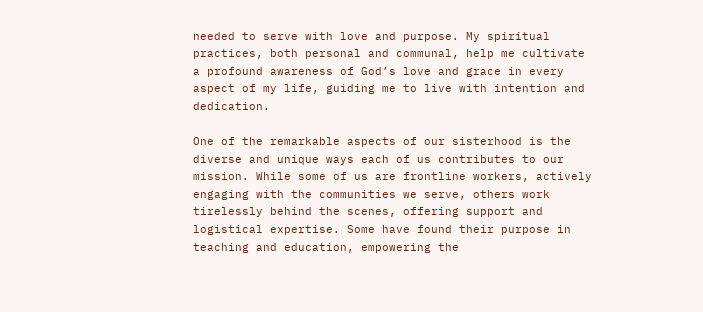needed to serve with love and purpose. My spiritual practices, both personal and communal, help me cultivate a profound awareness of God’s love and grace in every aspect of my life, guiding me to live with intention and dedication.

One of the remarkable aspects of our sisterhood is the diverse and unique ways each of us contributes to our mission. While some of us are frontline workers, actively engaging with the communities we serve, others work tirelessly behind the scenes, offering support and logistical expertise. Some have found their purpose in teaching and education, empowering the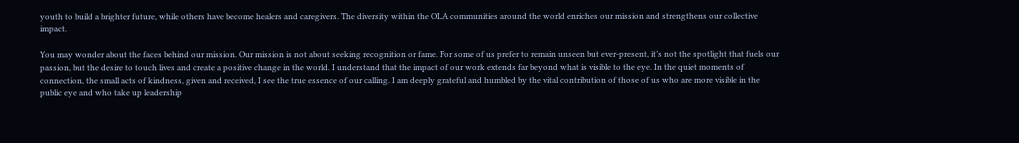youth to build a brighter future, while others have become healers and caregivers. The diversity within the OLA communities around the world enriches our mission and strengthens our collective impact.

You may wonder about the faces behind our mission. Our mission is not about seeking recognition or fame. For some of us prefer to remain unseen but ever-present, it’s not the spotlight that fuels our passion, but the desire to touch lives and create a positive change in the world. I understand that the impact of our work extends far beyond what is visible to the eye. In the quiet moments of connection, the small acts of kindness, given and received, I see the true essence of our calling. I am deeply grateful and humbled by the vital contribution of those of us who are more visible in the public eye and who take up leadership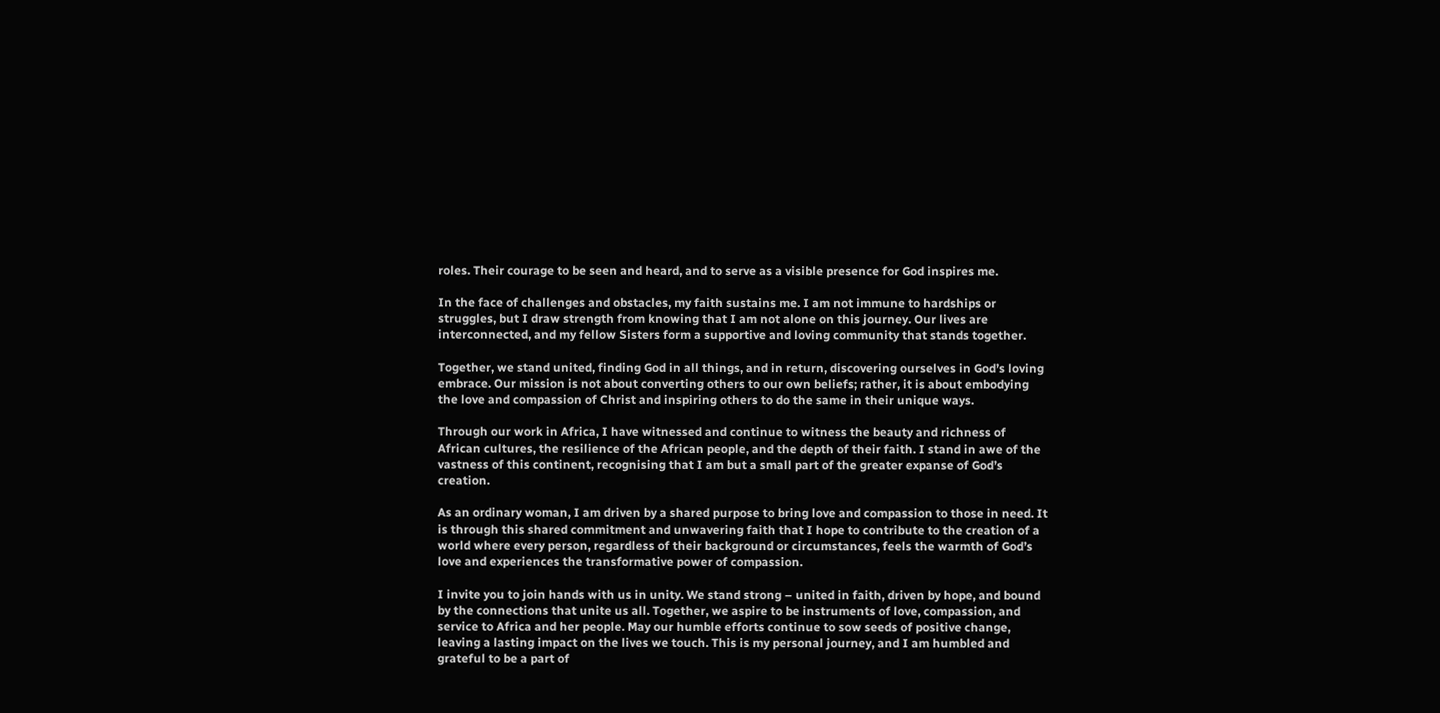roles. Their courage to be seen and heard, and to serve as a visible presence for God inspires me.

In the face of challenges and obstacles, my faith sustains me. I am not immune to hardships or struggles, but I draw strength from knowing that I am not alone on this journey. Our lives are interconnected, and my fellow Sisters form a supportive and loving community that stands together.

Together, we stand united, finding God in all things, and in return, discovering ourselves in God’s loving embrace. Our mission is not about converting others to our own beliefs; rather, it is about embodying the love and compassion of Christ and inspiring others to do the same in their unique ways.

Through our work in Africa, I have witnessed and continue to witness the beauty and richness of African cultures, the resilience of the African people, and the depth of their faith. I stand in awe of the vastness of this continent, recognising that I am but a small part of the greater expanse of God’s creation.

As an ordinary woman, I am driven by a shared purpose to bring love and compassion to those in need. It is through this shared commitment and unwavering faith that I hope to contribute to the creation of a world where every person, regardless of their background or circumstances, feels the warmth of God’s love and experiences the transformative power of compassion.

I invite you to join hands with us in unity. We stand strong – united in faith, driven by hope, and bound by the connections that unite us all. Together, we aspire to be instruments of love, compassion, and service to Africa and her people. May our humble efforts continue to sow seeds of positive change, leaving a lasting impact on the lives we touch. This is my personal journey, and I am humbled and grateful to be a part of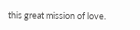this great mission of love.